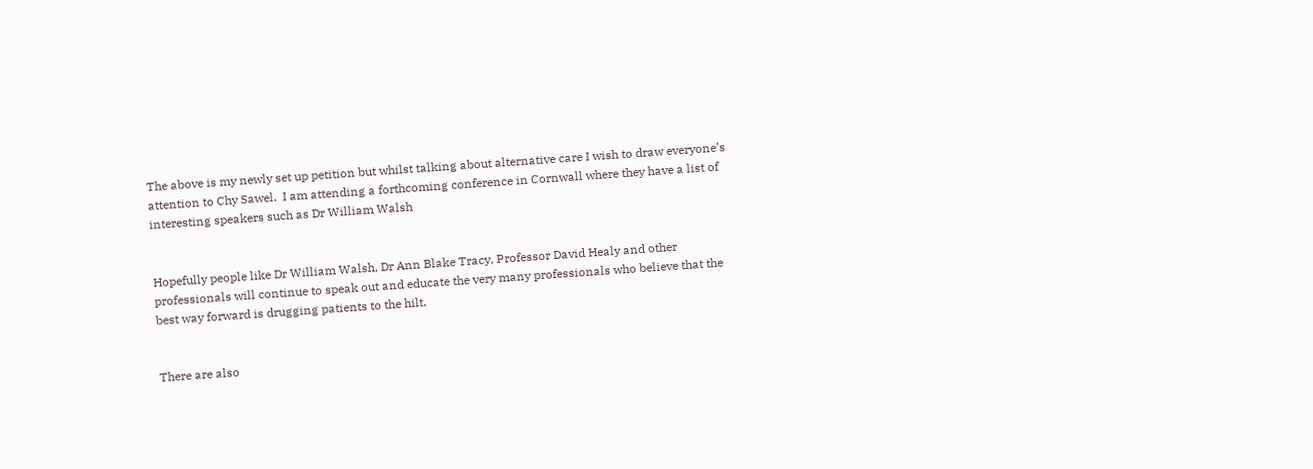The above is my newly set up petition but whilst talking about alternative care I wish to draw everyone’s attention to Chy Sawel.  I am attending a forthcoming conference in Cornwall where they have a list of interesting speakers such as Dr William Walsh


Hopefully people like Dr William Walsh, Dr Ann Blake Tracy, Professor David Healy and other professionals will continue to speak out and educate the very many professionals who believe that the best way forward is drugging patients to the hilt.


There are also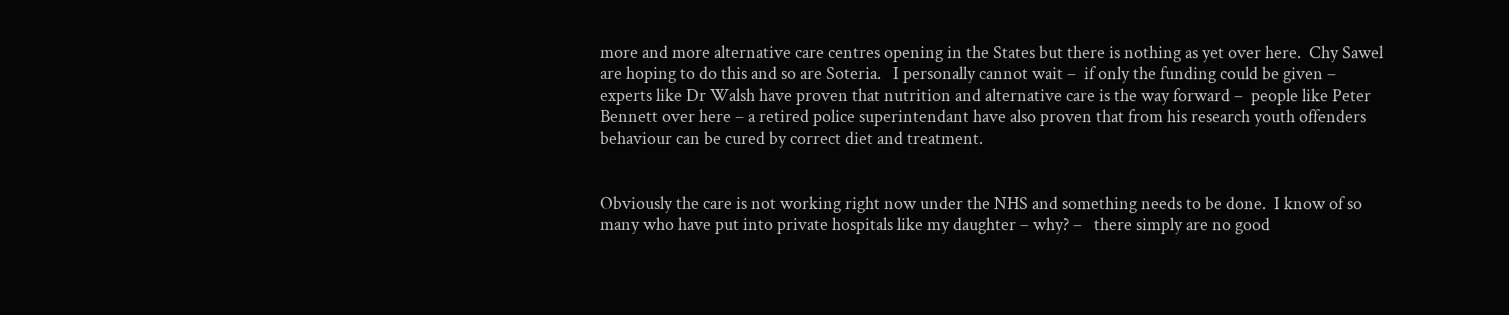more and more alternative care centres opening in the States but there is nothing as yet over here.  Chy Sawel are hoping to do this and so are Soteria.   I personally cannot wait –  if only the funding could be given – experts like Dr Walsh have proven that nutrition and alternative care is the way forward –  people like Peter Bennett over here – a retired police superintendant have also proven that from his research youth offenders behaviour can be cured by correct diet and treatment.


Obviously the care is not working right now under the NHS and something needs to be done.  I know of so many who have put into private hospitals like my daughter – why? –   there simply are no good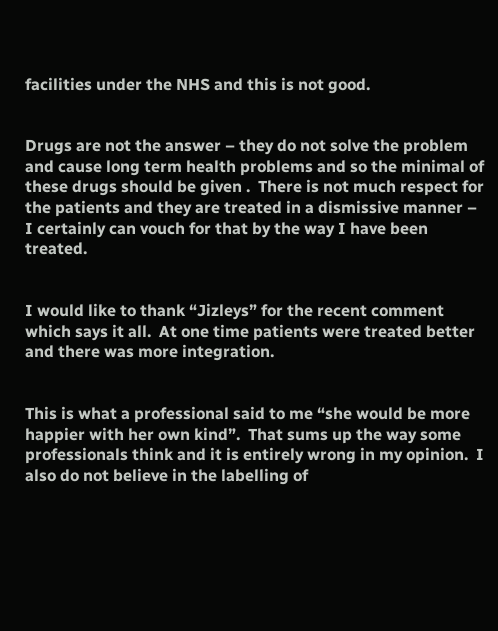facilities under the NHS and this is not good.


Drugs are not the answer – they do not solve the problem and cause long term health problems and so the minimal of these drugs should be given .  There is not much respect for the patients and they are treated in a dismissive manner –  I certainly can vouch for that by the way I have been treated.


I would like to thank “Jizleys” for the recent comment which says it all.  At one time patients were treated better and there was more integration.


This is what a professional said to me “she would be more happier with her own kind”.  That sums up the way some professionals think and it is entirely wrong in my opinion.  I also do not believe in the labelling of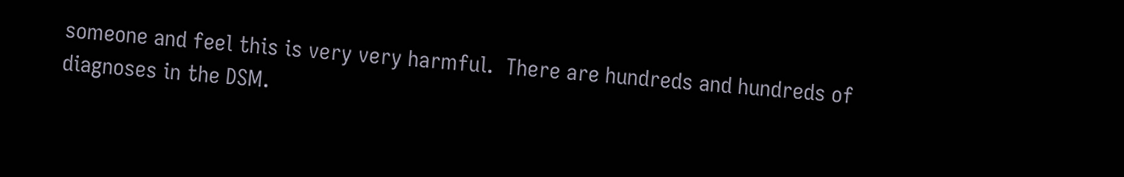someone and feel this is very very harmful.  There are hundreds and hundreds of diagnoses in the DSM.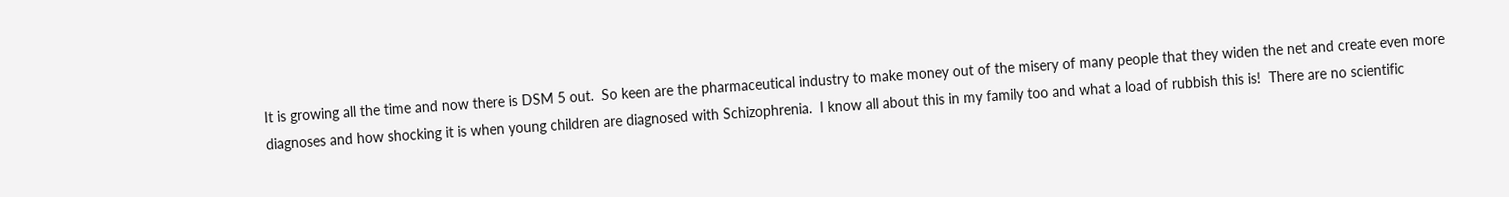It is growing all the time and now there is DSM 5 out.  So keen are the pharmaceutical industry to make money out of the misery of many people that they widen the net and create even more diagnoses and how shocking it is when young children are diagnosed with Schizophrenia.  I know all about this in my family too and what a load of rubbish this is!  There are no scientific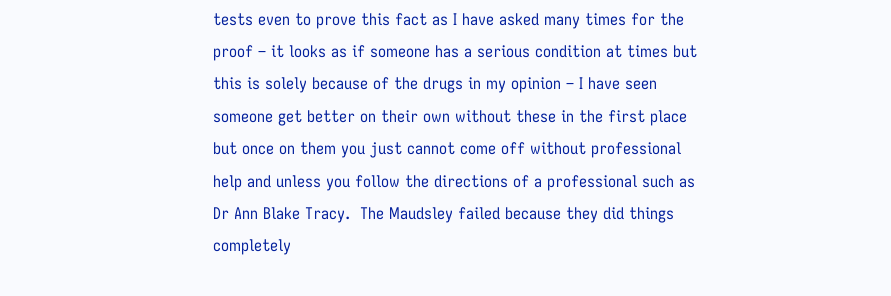tests even to prove this fact as I have asked many times for the proof – it looks as if someone has a serious condition at times but this is solely because of the drugs in my opinion – I have seen someone get better on their own without these in the first place but once on them you just cannot come off without professional help and unless you follow the directions of a professional such as Dr Ann Blake Tracy.  The Maudsley failed because they did things completely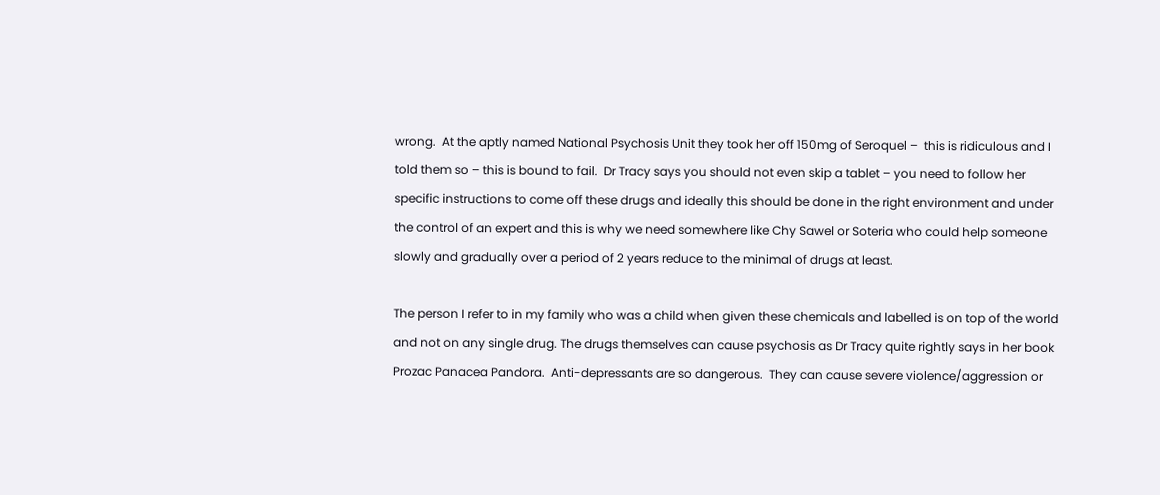wrong.  At the aptly named National Psychosis Unit they took her off 150mg of Seroquel –  this is ridiculous and I told them so – this is bound to fail.  Dr Tracy says you should not even skip a tablet – you need to follow her specific instructions to come off these drugs and ideally this should be done in the right environment and under the control of an expert and this is why we need somewhere like Chy Sawel or Soteria who could help someone slowly and gradually over a period of 2 years reduce to the minimal of drugs at least.

The person I refer to in my family who was a child when given these chemicals and labelled is on top of the world and not on any single drug. The drugs themselves can cause psychosis as Dr Tracy quite rightly says in her book Prozac Panacea Pandora.  Anti-depressants are so dangerous.  They can cause severe violence/aggression or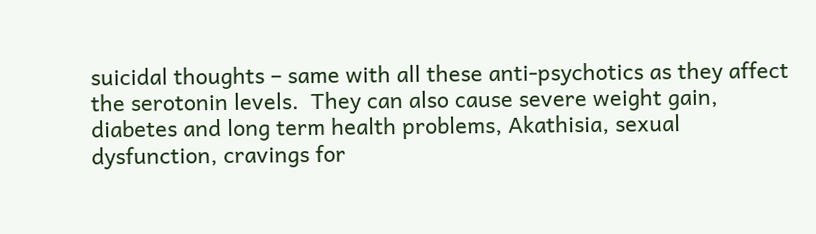suicidal thoughts – same with all these anti-psychotics as they affect the serotonin levels.  They can also cause severe weight gain, diabetes and long term health problems, Akathisia, sexual dysfunction, cravings for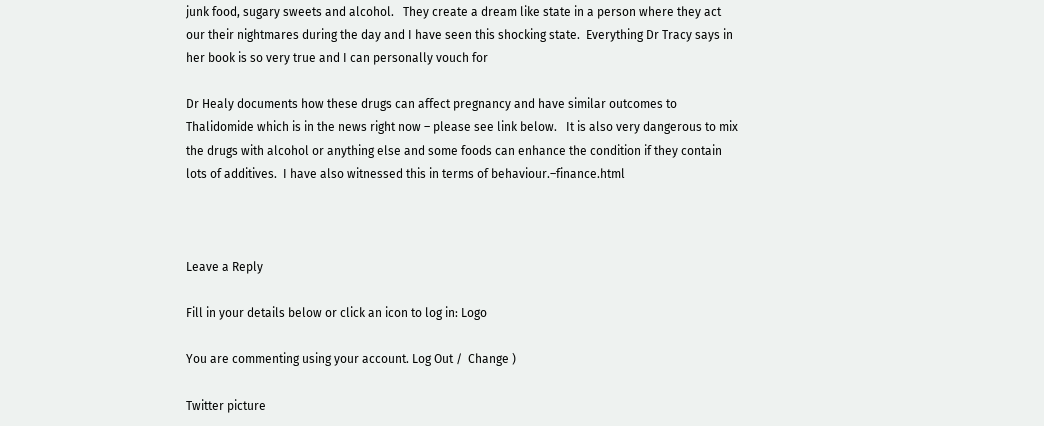junk food, sugary sweets and alcohol.   They create a dream like state in a person where they act our their nightmares during the day and I have seen this shocking state.  Everything Dr Tracy says in her book is so very true and I can personally vouch for

Dr Healy documents how these drugs can affect pregnancy and have similar outcomes to Thalidomide which is in the news right now – please see link below.   It is also very dangerous to mix the drugs with alcohol or anything else and some foods can enhance the condition if they contain lots of additives.  I have also witnessed this in terms of behaviour.–finance.html



Leave a Reply

Fill in your details below or click an icon to log in: Logo

You are commenting using your account. Log Out /  Change )

Twitter picture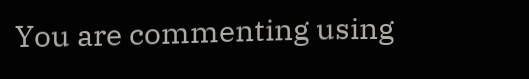You are commenting using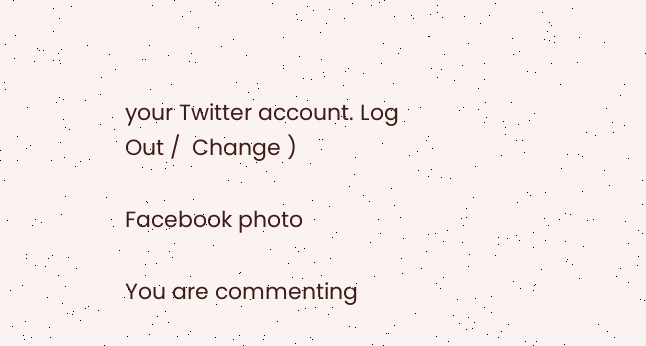your Twitter account. Log Out /  Change )

Facebook photo

You are commenting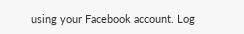using your Facebook account. Log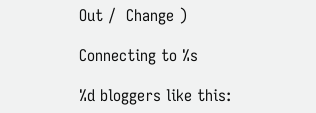Out /  Change )

Connecting to %s

%d bloggers like this: